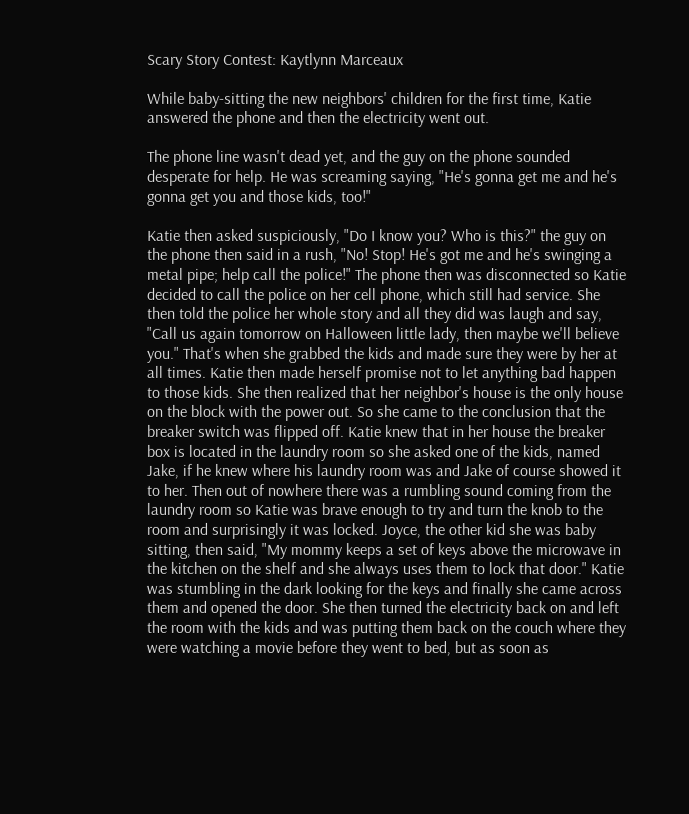Scary Story Contest: Kaytlynn Marceaux

While baby-sitting the new neighbors' children for the first time, Katie answered the phone and then the electricity went out.

The phone line wasn't dead yet, and the guy on the phone sounded desperate for help. He was screaming saying, "He's gonna get me and he's gonna get you and those kids, too!"

Katie then asked suspiciously, "Do I know you? Who is this?" the guy on the phone then said in a rush, "No! Stop! He's got me and he's swinging a metal pipe; help call the police!" The phone then was disconnected so Katie decided to call the police on her cell phone, which still had service. She then told the police her whole story and all they did was laugh and say, "Call us again tomorrow on Halloween little lady, then maybe we'll believe you." That's when she grabbed the kids and made sure they were by her at all times. Katie then made herself promise not to let anything bad happen to those kids. She then realized that her neighbor's house is the only house on the block with the power out. So she came to the conclusion that the breaker switch was flipped off. Katie knew that in her house the breaker box is located in the laundry room so she asked one of the kids, named Jake, if he knew where his laundry room was and Jake of course showed it to her. Then out of nowhere there was a rumbling sound coming from the laundry room so Katie was brave enough to try and turn the knob to the room and surprisingly it was locked. Joyce, the other kid she was baby sitting, then said, "My mommy keeps a set of keys above the microwave in the kitchen on the shelf and she always uses them to lock that door." Katie was stumbling in the dark looking for the keys and finally she came across them and opened the door. She then turned the electricity back on and left the room with the kids and was putting them back on the couch where they were watching a movie before they went to bed, but as soon as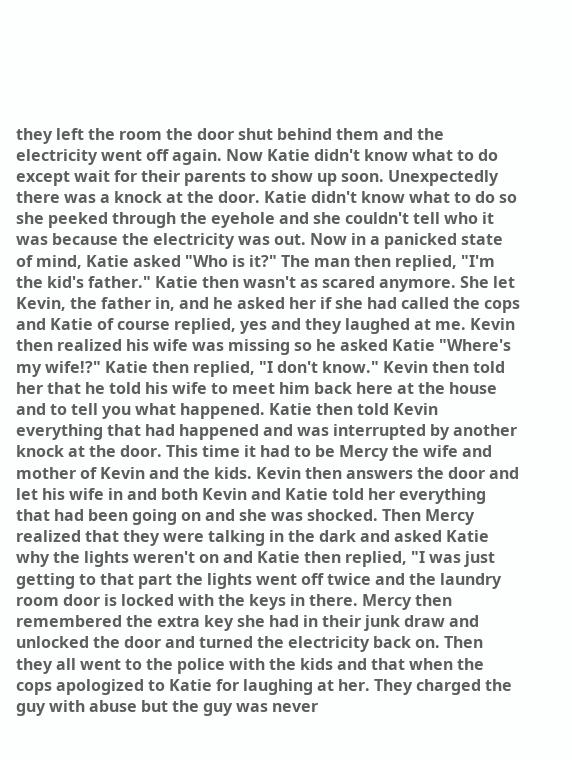they left the room the door shut behind them and the electricity went off again. Now Katie didn't know what to do except wait for their parents to show up soon. Unexpectedly there was a knock at the door. Katie didn't know what to do so she peeked through the eyehole and she couldn't tell who it was because the electricity was out. Now in a panicked state of mind, Katie asked "Who is it?" The man then replied, "I'm the kid's father." Katie then wasn't as scared anymore. She let Kevin, the father in, and he asked her if she had called the cops and Katie of course replied, yes and they laughed at me. Kevin then realized his wife was missing so he asked Katie "Where's my wife!?" Katie then replied, "I don't know." Kevin then told her that he told his wife to meet him back here at the house and to tell you what happened. Katie then told Kevin everything that had happened and was interrupted by another knock at the door. This time it had to be Mercy the wife and mother of Kevin and the kids. Kevin then answers the door and let his wife in and both Kevin and Katie told her everything that had been going on and she was shocked. Then Mercy realized that they were talking in the dark and asked Katie why the lights weren't on and Katie then replied, "I was just getting to that part the lights went off twice and the laundry room door is locked with the keys in there. Mercy then remembered the extra key she had in their junk draw and unlocked the door and turned the electricity back on. Then they all went to the police with the kids and that when the cops apologized to Katie for laughing at her. They charged the guy with abuse but the guy was never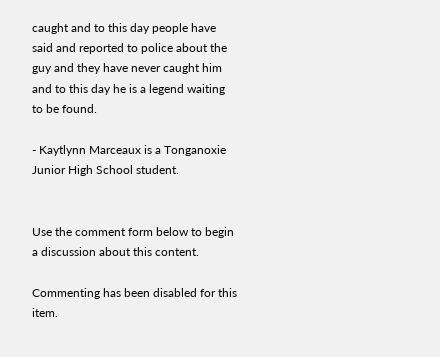caught and to this day people have said and reported to police about the guy and they have never caught him and to this day he is a legend waiting to be found.

- Kaytlynn Marceaux is a Tonganoxie Junior High School student.


Use the comment form below to begin a discussion about this content.

Commenting has been disabled for this item.